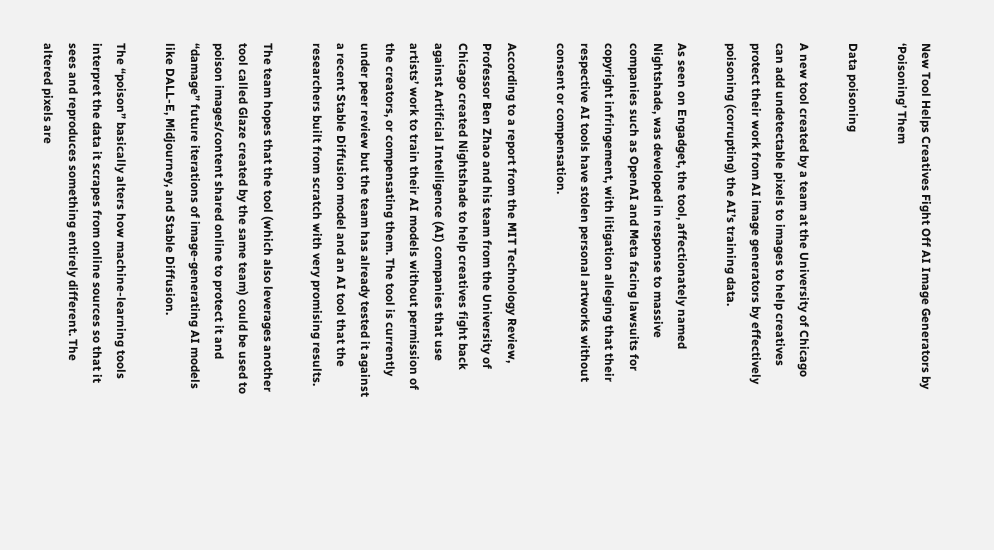New Tool Helps Creatives Fight Off AI Image Generators by ‘Poisoning’ Them

Data poisoning

A new tool created by a team at the University of Chicago can add undetectable pixels to images to help creatives protect their work from AI image generators by effectively poisoning (corrupting) the AI’s training data.

As seen on Engadget, the tool, affectionately named Nightshade, was developed in response to massive companies such as OpenAI and Meta facing lawsuits for copyright infringement, with litigation alleging that their respective AI tools have stolen personal artworks without consent or compensation.

According to a report from the MIT Technology Review, Professor Ben Zhao and his team from the University of Chicago created Nightshade to help creatives fight back against Artificial Intelligence (AI) companies that use artists’ work to train their AI models without permission of the creators, or compensating them. The tool is currently under peer review but the team has already tested it against a recent Stable Diffusion model and an AI tool that the researchers built from scratch with very promising results.

The team hopes that the tool (which also leverages another tool called Glaze created by the same team) could be used to poison images/content shared online to protect it and “damage” future iterations of image-generating AI models like DALL-E, Midjourney, and Stable Diffusion.

The “poison” basically alters how machine-learning tools interpret the data it scrapes from online sources so that it sees and reproduces something entirely different. The altered pixels are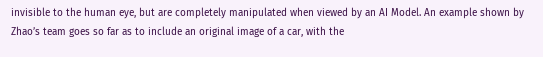invisible to the human eye, but are completely manipulated when viewed by an AI Model. An example shown by Zhao’s team goes so far as to include an original image of a car, with the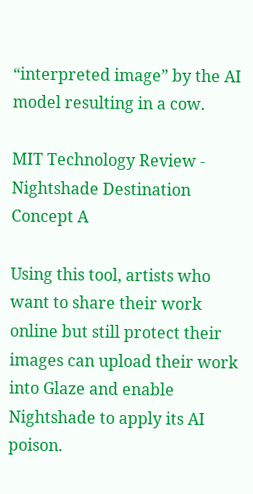“interpreted image” by the AI model resulting in a cow.

MIT Technology Review - Nightshade Destination Concept A

Using this tool, artists who want to share their work online but still protect their images can upload their work into Glaze and enable Nightshade to apply its AI poison.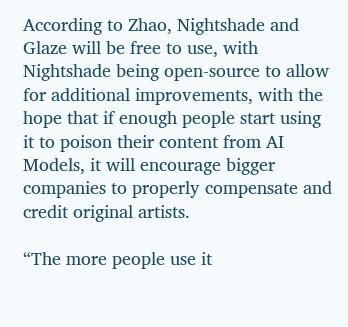According to Zhao, Nightshade and Glaze will be free to use, with Nightshade being open-source to allow for additional improvements, with the hope that if enough people start using it to poison their content from AI Models, it will encourage bigger companies to properly compensate and credit original artists.

“The more people use it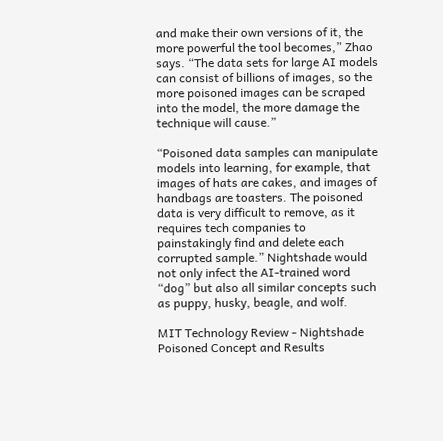and make their own versions of it, the more powerful the tool becomes,” Zhao says. “The data sets for large AI models can consist of billions of images, so the more poisoned images can be scraped into the model, the more damage the technique will cause.”

“Poisoned data samples can manipulate models into learning, for example, that images of hats are cakes, and images of handbags are toasters. The poisoned data is very difficult to remove, as it requires tech companies to painstakingly find and delete each corrupted sample.” Nightshade would not only infect the AI-trained word “dog” but also all similar concepts such as puppy, husky, beagle, and wolf.

MIT Technology Review - Nightshade Poisoned Concept and Results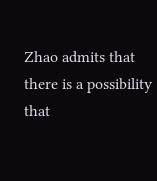Zhao admits that there is a possibility that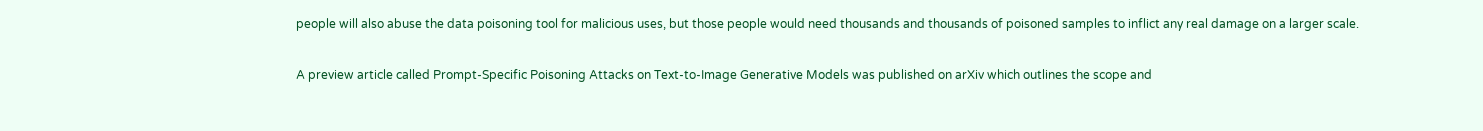people will also abuse the data poisoning tool for malicious uses, but those people would need thousands and thousands of poisoned samples to inflict any real damage on a larger scale.

A preview article called Prompt-Specific Poisoning Attacks on Text-to-Image Generative Models was published on arXiv which outlines the scope and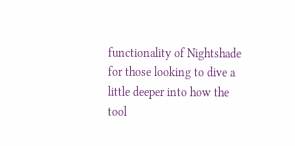functionality of Nightshade for those looking to dive a little deeper into how the tool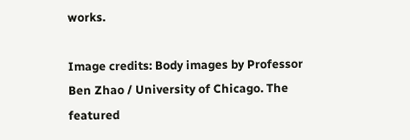works.

Image credits: Body images by Professor Ben Zhao / University of Chicago. The featured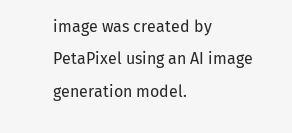image was created by PetaPixel using an AI image generation model.